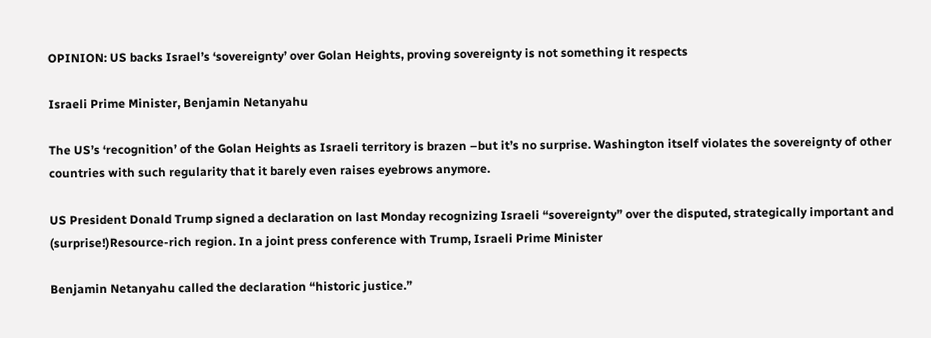OPINION: US backs Israel’s ‘sovereignty’ over Golan Heights, proving sovereignty is not something it respects

Israeli Prime Minister, Benjamin Netanyahu

The US’s ‘recognition’ of the Golan Heights as Israeli territory is brazen –but it’s no surprise. Washington itself violates the sovereignty of other countries with such regularity that it barely even raises eyebrows anymore.

US President Donald Trump signed a declaration on last Monday recognizing Israeli “sovereignty” over the disputed, strategically important and (surprise!)Resource-rich region. In a joint press conference with Trump, Israeli Prime Minister

Benjamin Netanyahu called the declaration “historic justice.”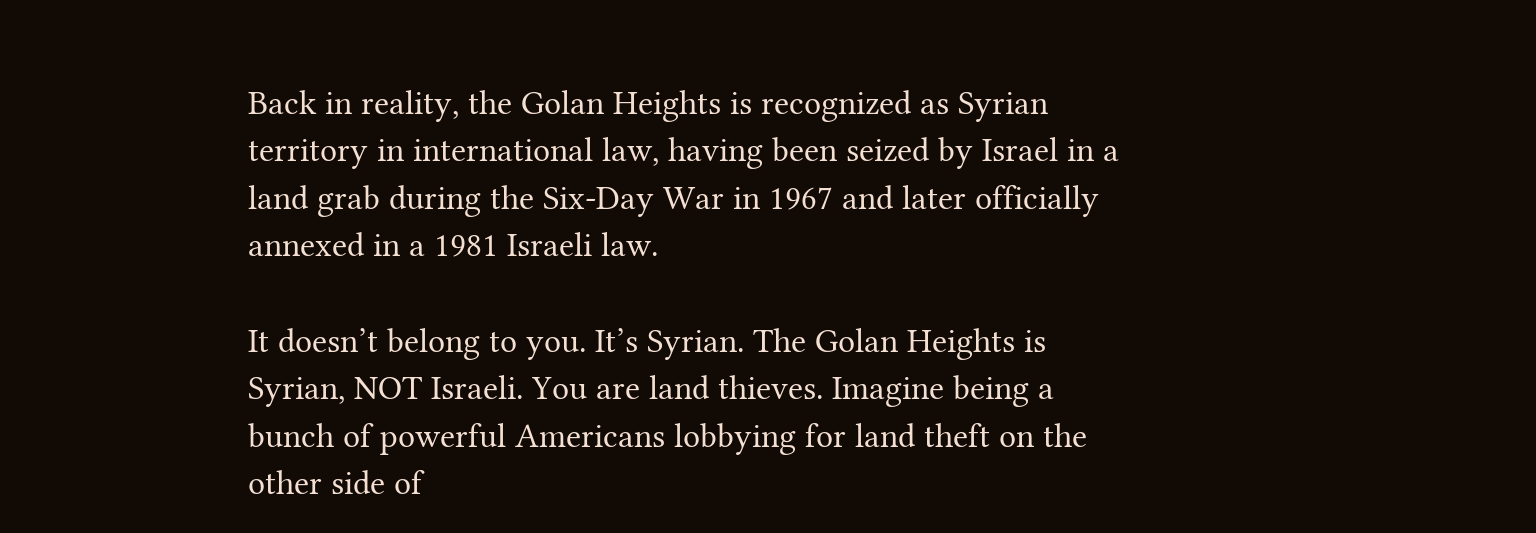Back in reality, the Golan Heights is recognized as Syrian territory in international law, having been seized by Israel in a land grab during the Six-Day War in 1967 and later officially annexed in a 1981 Israeli law.

It doesn’t belong to you. It’s Syrian. The Golan Heights is Syrian, NOT Israeli. You are land thieves. Imagine being a bunch of powerful Americans lobbying for land theft on the other side of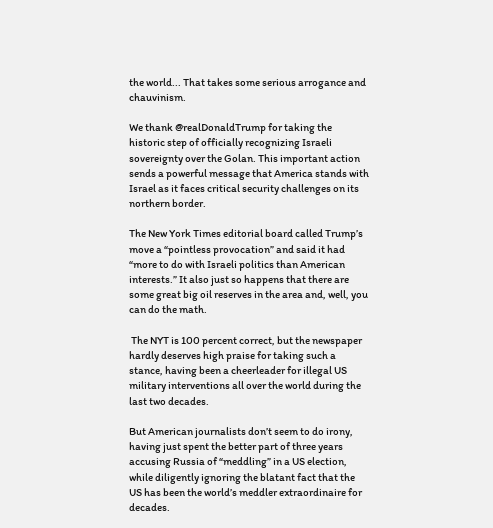the world... That takes some serious arrogance and chauvinism.

We thank @realDonaldTrump for taking the historic step of officially recognizing Israeli sovereignty over the Golan. This important action sends a powerful message that America stands with Israel as it faces critical security challenges on its northern border.

The New York Times editorial board called Trump’s move a “pointless provocation” and said it had “more to do with Israeli politics than American interests.” It also just so happens that there are some great big oil reserves in the area and, well, you can do the math.

 The NYT is 100 percent correct, but the newspaper hardly deserves high praise for taking such a stance, having been a cheerleader for illegal US military interventions all over the world during the last two decades.

But American journalists don’t seem to do irony, having just spent the better part of three years accusing Russia of “meddling” in a US election, while diligently ignoring the blatant fact that the US has been the world’s meddler extraordinaire for decades.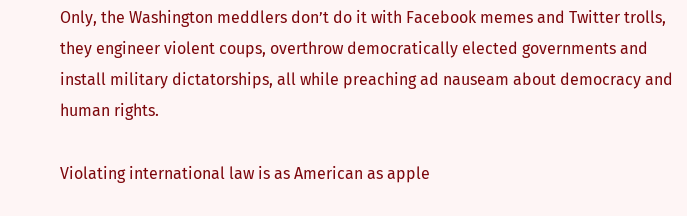Only, the Washington meddlers don’t do it with Facebook memes and Twitter trolls, they engineer violent coups, overthrow democratically elected governments and install military dictatorships, all while preaching ad nauseam about democracy and human rights.

Violating international law is as American as apple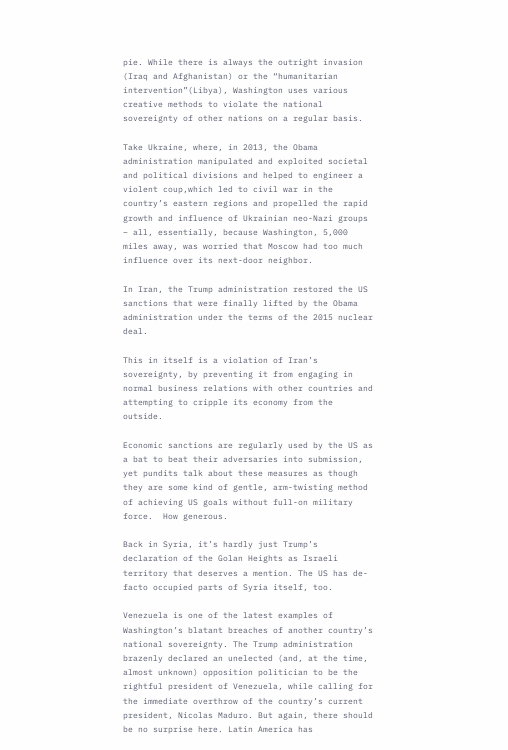pie. While there is always the outright invasion (Iraq and Afghanistan) or the “humanitarian intervention”(Libya), Washington uses various creative methods to violate the national sovereignty of other nations on a regular basis.

Take Ukraine, where, in 2013, the Obama administration manipulated and exploited societal and political divisions and helped to engineer a violent coup,which led to civil war in the country’s eastern regions and propelled the rapid growth and influence of Ukrainian neo-Nazi groups – all, essentially, because Washington, 5,000 miles away, was worried that Moscow had too much influence over its next-door neighbor.

In Iran, the Trump administration restored the US sanctions that were finally lifted by the Obama administration under the terms of the 2015 nuclear deal.

This in itself is a violation of Iran’s sovereignty, by preventing it from engaging in normal business relations with other countries and attempting to cripple its economy from the outside.

Economic sanctions are regularly used by the US as a bat to beat their adversaries into submission, yet pundits talk about these measures as though they are some kind of gentle, arm-twisting method of achieving US goals without full-on military force.  How generous.

Back in Syria, it’s hardly just Trump’s declaration of the Golan Heights as Israeli territory that deserves a mention. The US has de-facto occupied parts of Syria itself, too.

Venezuela is one of the latest examples of Washington’s blatant breaches of another country’s national sovereignty. The Trump administration brazenly declared an unelected (and, at the time, almost unknown) opposition politician to be the rightful president of Venezuela, while calling for the immediate overthrow of the country’s current president, Nicolas Maduro. But again, there should be no surprise here. Latin America has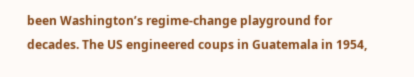been Washington’s regime-change playground for decades. The US engineered coups in Guatemala in 1954,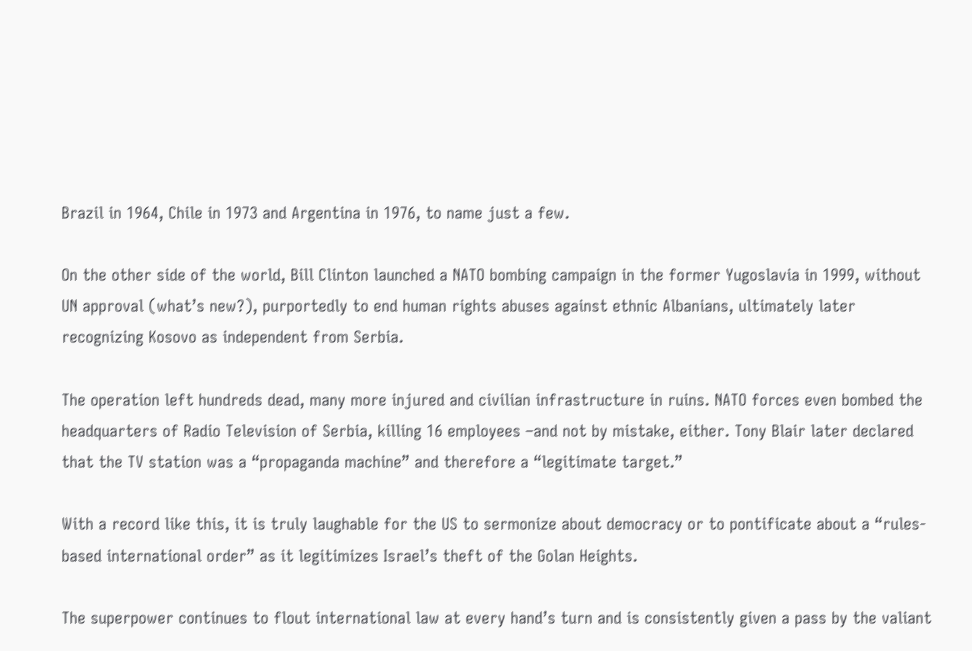Brazil in 1964, Chile in 1973 and Argentina in 1976, to name just a few.

On the other side of the world, Bill Clinton launched a NATO bombing campaign in the former Yugoslavia in 1999, without UN approval (what’s new?), purportedly to end human rights abuses against ethnic Albanians, ultimately later recognizing Kosovo as independent from Serbia.

The operation left hundreds dead, many more injured and civilian infrastructure in ruins. NATO forces even bombed the headquarters of Radio Television of Serbia, killing 16 employees –and not by mistake, either. Tony Blair later declared that the TV station was a “propaganda machine” and therefore a “legitimate target.”

With a record like this, it is truly laughable for the US to sermonize about democracy or to pontificate about a “rules-based international order” as it legitimizes Israel’s theft of the Golan Heights.

The superpower continues to flout international law at every hand’s turn and is consistently given a pass by the valiant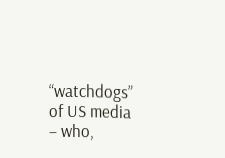“watchdogs” of US media – who,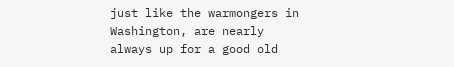just like the warmongers in Washington, are nearly always up for a good old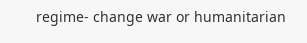regime- change war or humanitarian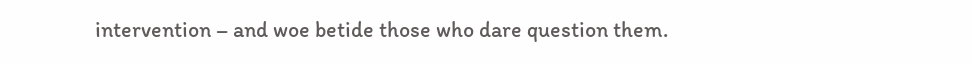intervention – and woe betide those who dare question them.